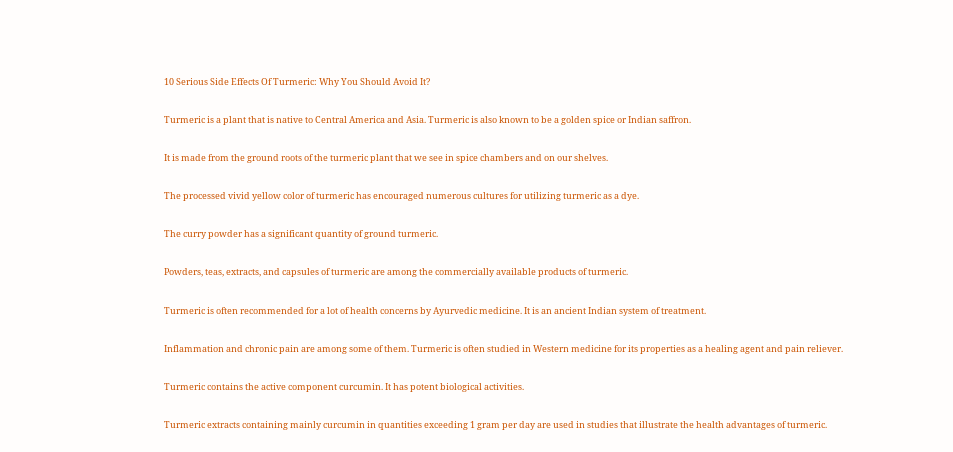10 Serious Side Effects Of Turmeric: Why You Should Avoid It?

Turmeric is a plant that is native to Central America and Asia. Turmeric is also known to be a golden spice or Indian saffron.

It is made from the ground roots of the turmeric plant that we see in spice chambers and on our shelves.

The processed vivid yellow color of turmeric has encouraged numerous cultures for utilizing turmeric as a dye.

The curry powder has a significant quantity of ground turmeric.

Powders, teas, extracts, and capsules of turmeric are among the commercially available products of turmeric.

Turmeric is often recommended for a lot of health concerns by Ayurvedic medicine. It is an ancient Indian system of treatment.

Inflammation and chronic pain are among some of them. Turmeric is often studied in Western medicine for its properties as a healing agent and pain reliever.

Turmeric contains the active component curcumin. It has potent biological activities.

Turmeric extracts containing mainly curcumin in quantities exceeding 1 gram per day are used in studies that illustrate the health advantages of turmeric.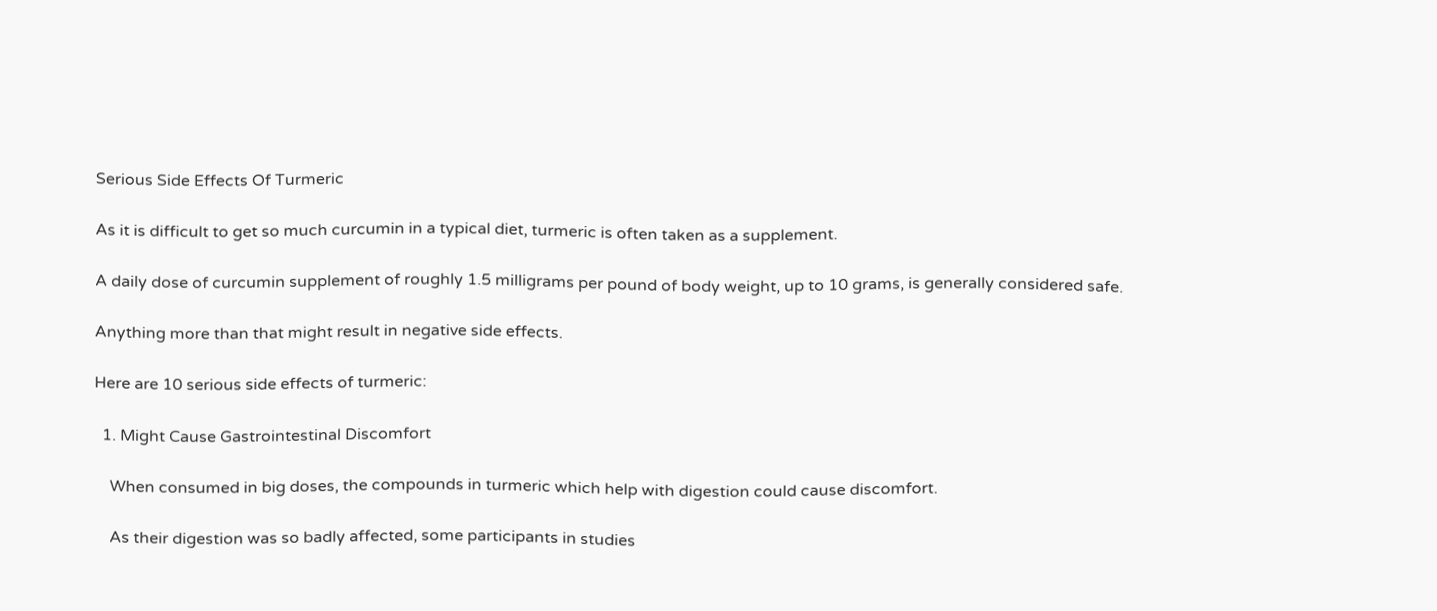Serious Side Effects Of Turmeric

As it is difficult to get so much curcumin in a typical diet, turmeric is often taken as a supplement.

A daily dose of curcumin supplement of roughly 1.5 milligrams per pound of body weight, up to 10 grams, is generally considered safe.

Anything more than that might result in negative side effects.

Here are 10 serious side effects of turmeric:

  1. Might Cause Gastrointestinal Discomfort

    When consumed in big doses, the compounds in turmeric which help with digestion could cause discomfort.

    As their digestion was so badly affected, some participants in studies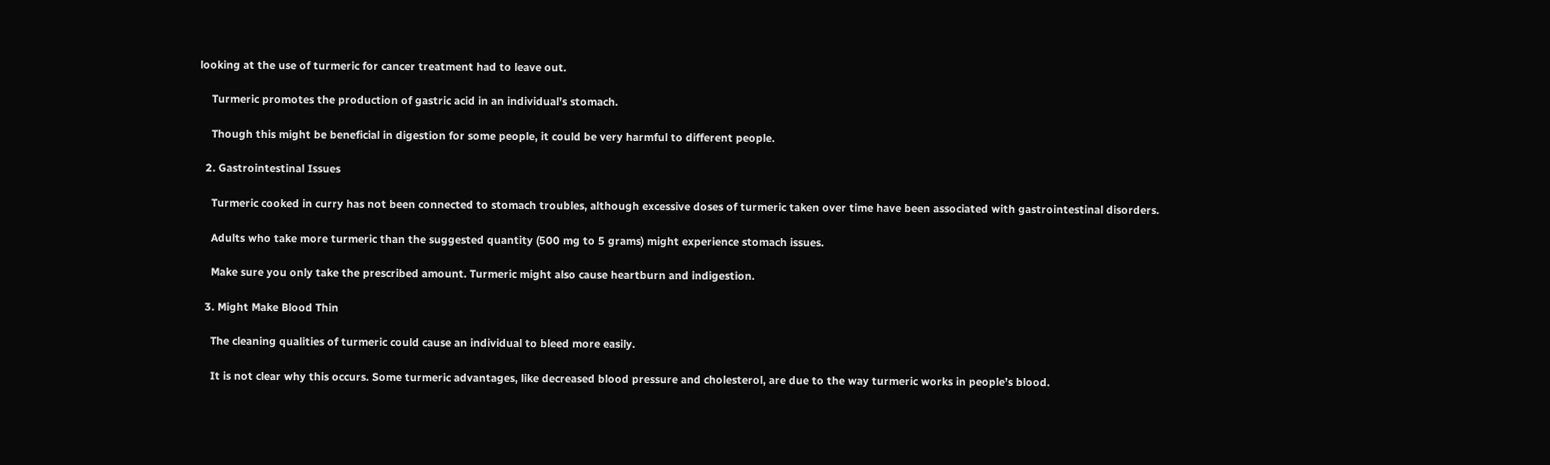looking at the use of turmeric for cancer treatment had to leave out.

    Turmeric promotes the production of gastric acid in an individual’s stomach.

    Though this might be beneficial in digestion for some people, it could be very harmful to different people.

  2. Gastrointestinal Issues

    Turmeric cooked in curry has not been connected to stomach troubles, although excessive doses of turmeric taken over time have been associated with gastrointestinal disorders.

    Adults who take more turmeric than the suggested quantity (500 mg to 5 grams) might experience stomach issues.

    Make sure you only take the prescribed amount. Turmeric might also cause heartburn and indigestion.

  3. Might Make Blood Thin

    The cleaning qualities of turmeric could cause an individual to bleed more easily.

    It is not clear why this occurs. Some turmeric advantages, like decreased blood pressure and cholesterol, are due to the way turmeric works in people’s blood.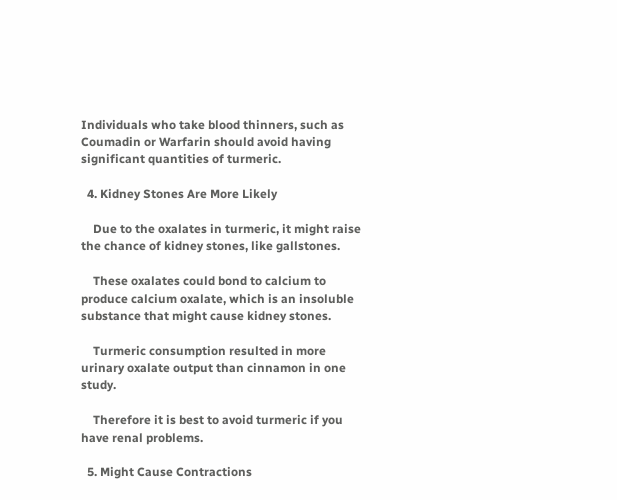Individuals who take blood thinners, such as Coumadin or Warfarin should avoid having significant quantities of turmeric.

  4. Kidney Stones Are More Likely

    Due to the oxalates in turmeric, it might raise the chance of kidney stones, like gallstones.

    These oxalates could bond to calcium to produce calcium oxalate, which is an insoluble substance that might cause kidney stones.

    Turmeric consumption resulted in more urinary oxalate output than cinnamon in one study.

    Therefore it is best to avoid turmeric if you have renal problems.

  5. Might Cause Contractions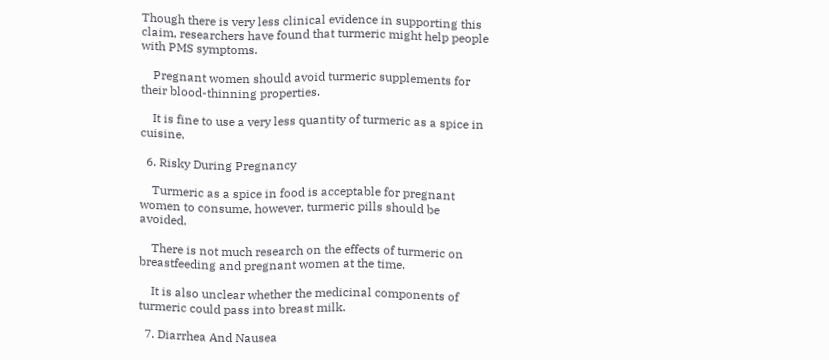Though there is very less clinical evidence in supporting this claim, researchers have found that turmeric might help people with PMS symptoms.

    Pregnant women should avoid turmeric supplements for their blood-thinning properties.

    It is fine to use a very less quantity of turmeric as a spice in cuisine.

  6. Risky During Pregnancy

    Turmeric as a spice in food is acceptable for pregnant women to consume, however, turmeric pills should be avoided.

    There is not much research on the effects of turmeric on breastfeeding and pregnant women at the time.

    It is also unclear whether the medicinal components of turmeric could pass into breast milk.

  7. Diarrhea And Nausea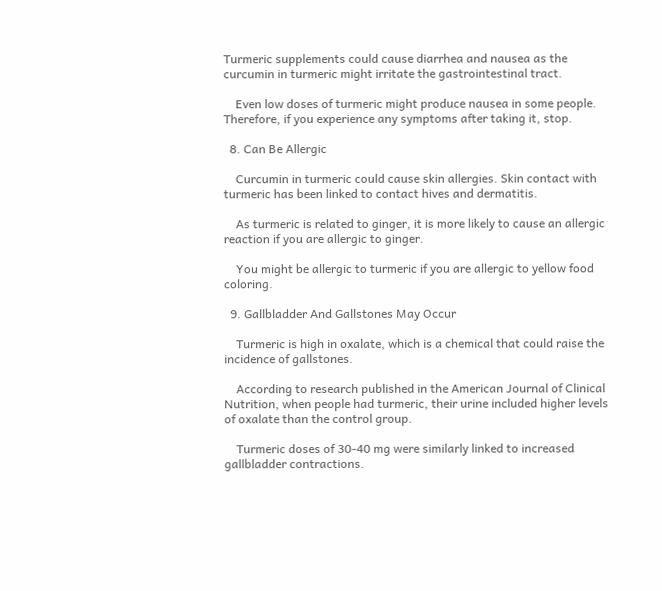Turmeric supplements could cause diarrhea and nausea as the curcumin in turmeric might irritate the gastrointestinal tract.

    Even low doses of turmeric might produce nausea in some people. Therefore, if you experience any symptoms after taking it, stop.

  8. Can Be Allergic

    Curcumin in turmeric could cause skin allergies. Skin contact with turmeric has been linked to contact hives and dermatitis.

    As turmeric is related to ginger, it is more likely to cause an allergic reaction if you are allergic to ginger.

    You might be allergic to turmeric if you are allergic to yellow food coloring.

  9. Gallbladder And Gallstones May Occur

    Turmeric is high in oxalate, which is a chemical that could raise the incidence of gallstones.

    According to research published in the American Journal of Clinical Nutrition, when people had turmeric, their urine included higher levels of oxalate than the control group.

    Turmeric doses of 30-40 mg were similarly linked to increased gallbladder contractions.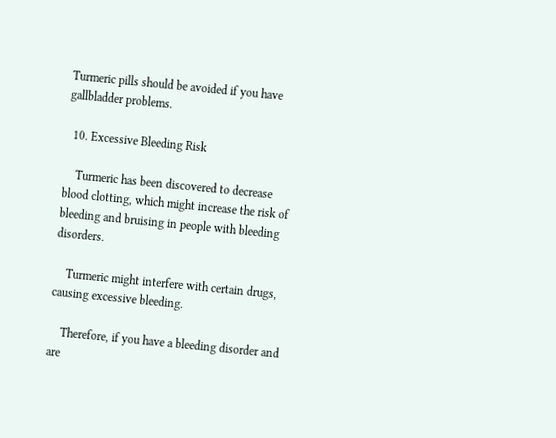Turmeric pills should be avoided if you have gallbladder problems.

  10. Excessive Bleeding Risk

    Turmeric has been discovered to decrease blood clotting, which might increase the risk of bleeding and bruising in people with bleeding disorders.

    Turmeric might interfere with certain drugs, causing excessive bleeding.

    Therefore, if you have a bleeding disorder and are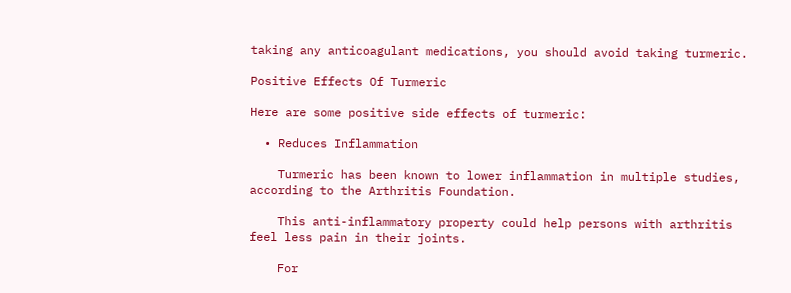taking any anticoagulant medications, you should avoid taking turmeric.

Positive Effects Of Turmeric

Here are some positive side effects of turmeric:

  • Reduces Inflammation

    Turmeric has been known to lower inflammation in multiple studies, according to the Arthritis Foundation.

    This anti-inflammatory property could help persons with arthritis feel less pain in their joints.

    For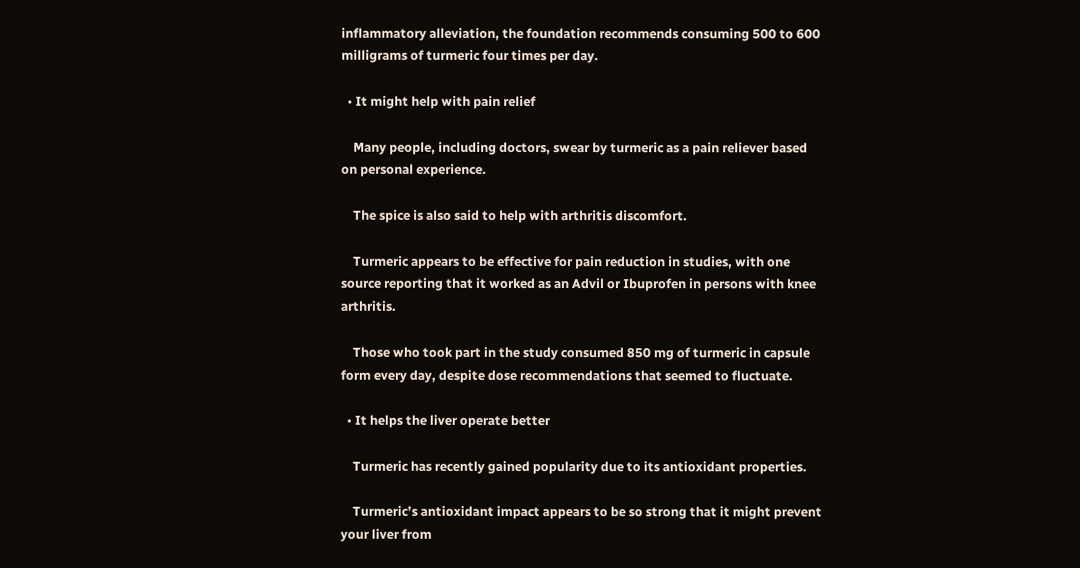inflammatory alleviation, the foundation recommends consuming 500 to 600 milligrams of turmeric four times per day.

  • It might help with pain relief

    Many people, including doctors, swear by turmeric as a pain reliever based on personal experience.

    The spice is also said to help with arthritis discomfort.

    Turmeric appears to be effective for pain reduction in studies, with one source reporting that it worked as an Advil or Ibuprofen in persons with knee arthritis.

    Those who took part in the study consumed 850 mg of turmeric in capsule form every day, despite dose recommendations that seemed to fluctuate.

  • It helps the liver operate better

    Turmeric has recently gained popularity due to its antioxidant properties.

    Turmeric’s antioxidant impact appears to be so strong that it might prevent your liver from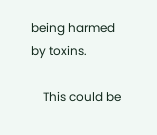being harmed by toxins.

    This could be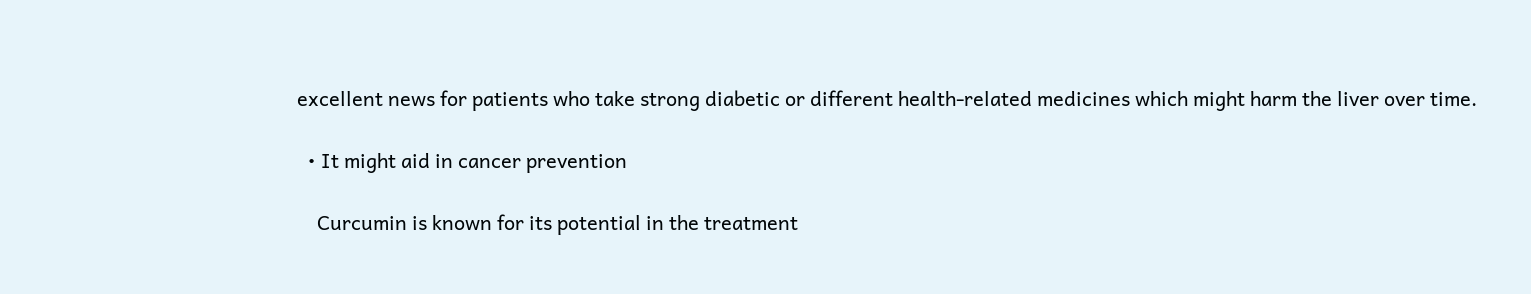excellent news for patients who take strong diabetic or different health-related medicines which might harm the liver over time.

  • It might aid in cancer prevention

    Curcumin is known for its potential in the treatment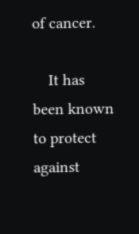of cancer.

    It has been known to protect against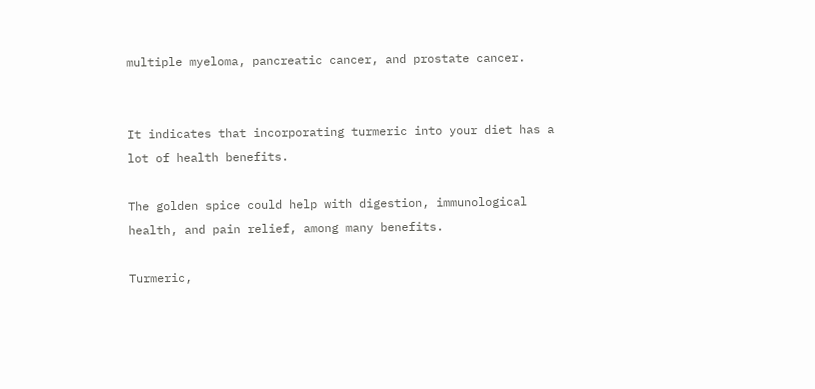multiple myeloma, pancreatic cancer, and prostate cancer.


It indicates that incorporating turmeric into your diet has a lot of health benefits.

The golden spice could help with digestion, immunological health, and pain relief, among many benefits.

Turmeric,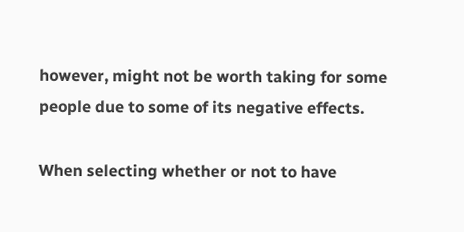however, might not be worth taking for some people due to some of its negative effects.

When selecting whether or not to have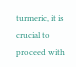turmeric, it is crucial to proceed with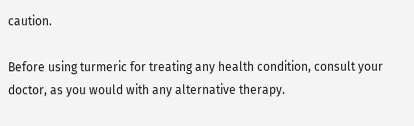caution.

Before using turmeric for treating any health condition, consult your doctor, as you would with any alternative therapy.